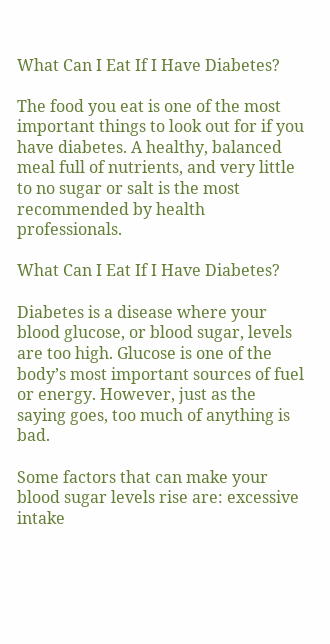What Can I Eat If I Have Diabetes?

The food you eat is one of the most important things to look out for if you have diabetes. A healthy, balanced meal full of nutrients, and very little to no sugar or salt is the most recommended by health professionals.

What Can I Eat If I Have Diabetes?

Diabetes is a disease where your blood glucose, or blood sugar, levels are too high. Glucose is one of the body’s most important sources of fuel or energy. However, just as the saying goes, too much of anything is bad.

Some factors that can make your blood sugar levels rise are: excessive intake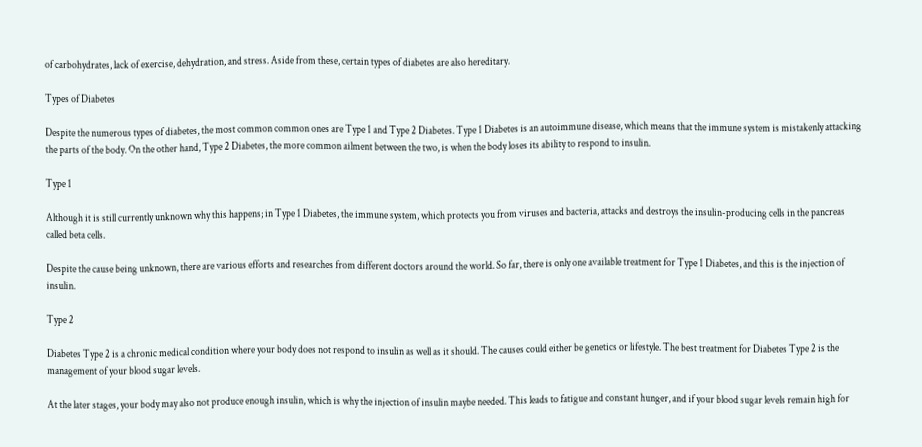of carbohydrates, lack of exercise, dehydration, and stress. Aside from these, certain types of diabetes are also hereditary.

Types of Diabetes

Despite the numerous types of diabetes, the most common common ones are Type 1 and Type 2 Diabetes. Type 1 Diabetes is an autoimmune disease, which means that the immune system is mistakenly attacking the parts of the body. On the other hand, Type 2 Diabetes, the more common ailment between the two, is when the body loses its ability to respond to insulin.

Type 1

Although it is still currently unknown why this happens; in Type 1 Diabetes, the immune system, which protects you from viruses and bacteria, attacks and destroys the insulin-producing cells in the pancreas called beta cells.

Despite the cause being unknown, there are various efforts and researches from different doctors around the world. So far, there is only one available treatment for Type 1 Diabetes, and this is the injection of insulin.

Type 2

Diabetes Type 2 is a chronic medical condition where your body does not respond to insulin as well as it should. The causes could either be genetics or lifestyle. The best treatment for Diabetes Type 2 is the management of your blood sugar levels.

At the later stages, your body may also not produce enough insulin, which is why the injection of insulin maybe needed. This leads to fatigue and constant hunger, and if your blood sugar levels remain high for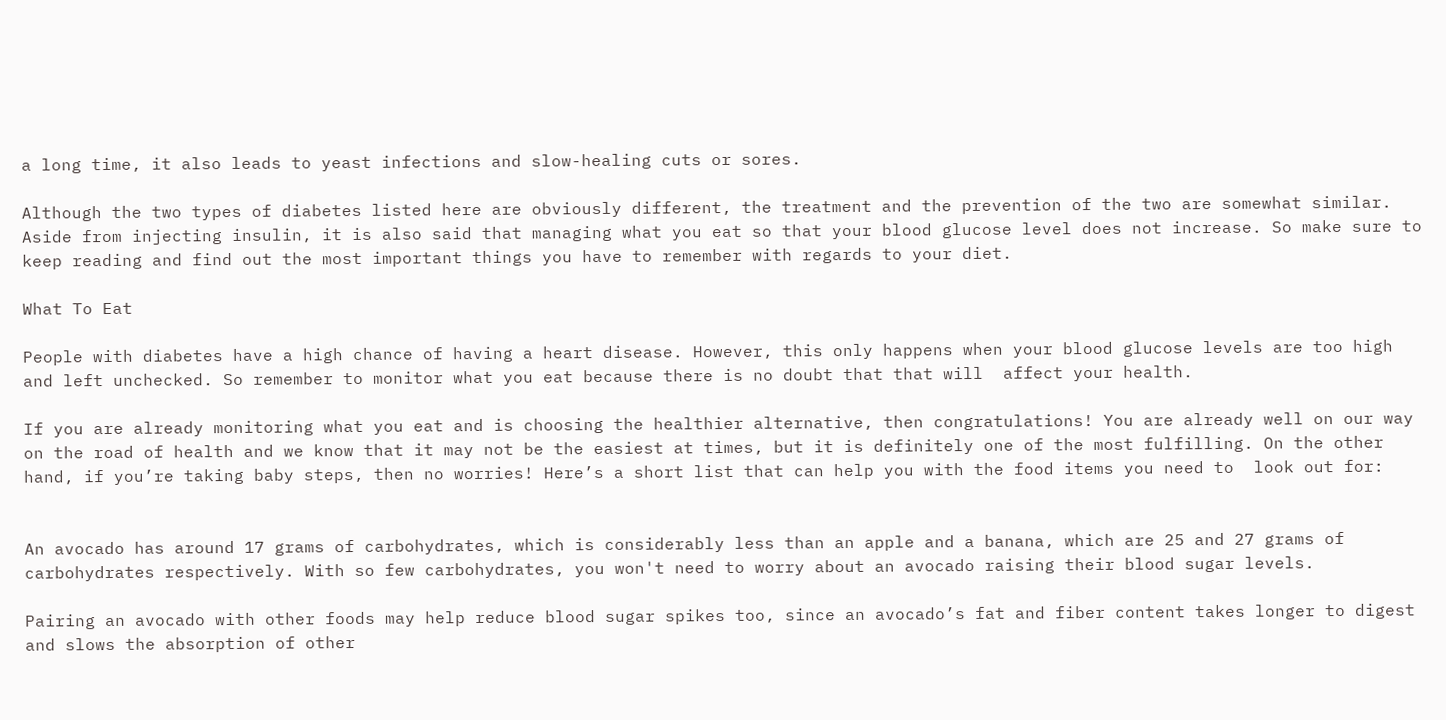a long time, it also leads to yeast infections and slow-healing cuts or sores.

Although the two types of diabetes listed here are obviously different, the treatment and the prevention of the two are somewhat similar. Aside from injecting insulin, it is also said that managing what you eat so that your blood glucose level does not increase. So make sure to keep reading and find out the most important things you have to remember with regards to your diet.

What To Eat

People with diabetes have a high chance of having a heart disease. However, this only happens when your blood glucose levels are too high and left unchecked. So remember to monitor what you eat because there is no doubt that that will  affect your health.

If you are already monitoring what you eat and is choosing the healthier alternative, then congratulations! You are already well on our way on the road of health and we know that it may not be the easiest at times, but it is definitely one of the most fulfilling. On the other hand, if you’re taking baby steps, then no worries! Here’s a short list that can help you with the food items you need to  look out for:


An avocado has around 17 grams of carbohydrates, which is considerably less than an apple and a banana, which are 25 and 27 grams of carbohydrates respectively. With so few carbohydrates, you won't need to worry about an avocado raising their blood sugar levels.

Pairing an avocado with other foods may help reduce blood sugar spikes too, since an avocado’s fat and fiber content takes longer to digest and slows the absorption of other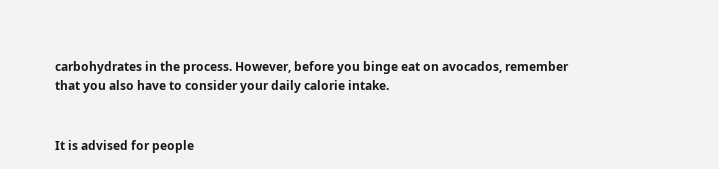carbohydrates in the process. However, before you binge eat on avocados, remember that you also have to consider your daily calorie intake.


It is advised for people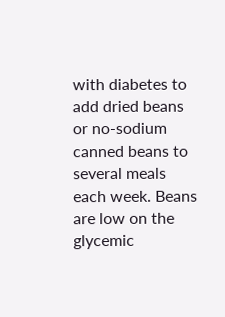with diabetes to add dried beans or no-sodium canned beans to several meals each week. Beans are low on the glycemic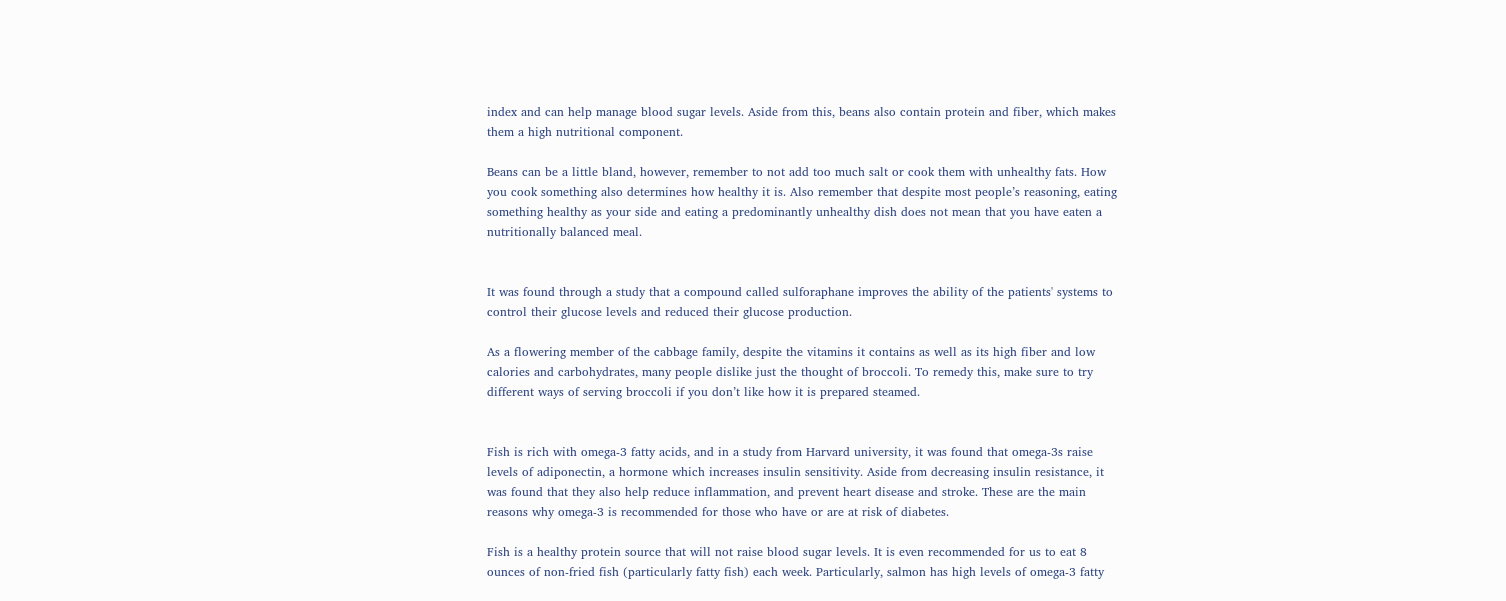index and can help manage blood sugar levels. Aside from this, beans also contain protein and fiber, which makes them a high nutritional component.

Beans can be a little bland, however, remember to not add too much salt or cook them with unhealthy fats. How you cook something also determines how healthy it is. Also remember that despite most people’s reasoning, eating something healthy as your side and eating a predominantly unhealthy dish does not mean that you have eaten a nutritionally balanced meal.


It was found through a study that a compound called sulforaphane improves the ability of the patients' systems to control their glucose levels and reduced their glucose production.

As a flowering member of the cabbage family, despite the vitamins it contains as well as its high fiber and low  calories and carbohydrates, many people dislike just the thought of broccoli. To remedy this, make sure to try different ways of serving broccoli if you don’t like how it is prepared steamed.


Fish is rich with omega-3 fatty acids, and in a study from Harvard university, it was found that omega-3s raise levels of adiponectin, a hormone which increases insulin sensitivity. Aside from decreasing insulin resistance, it was found that they also help reduce inflammation, and prevent heart disease and stroke. These are the main reasons why omega-3 is recommended for those who have or are at risk of diabetes.

Fish is a healthy protein source that will not raise blood sugar levels. It is even recommended for us to eat 8 ounces of non-fried fish (particularly fatty fish) each week. Particularly, salmon has high levels of omega-3 fatty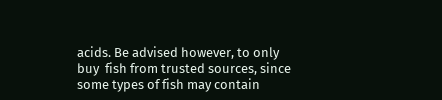acids. Be advised however, to only buy  fish from trusted sources, since some types of fish may contain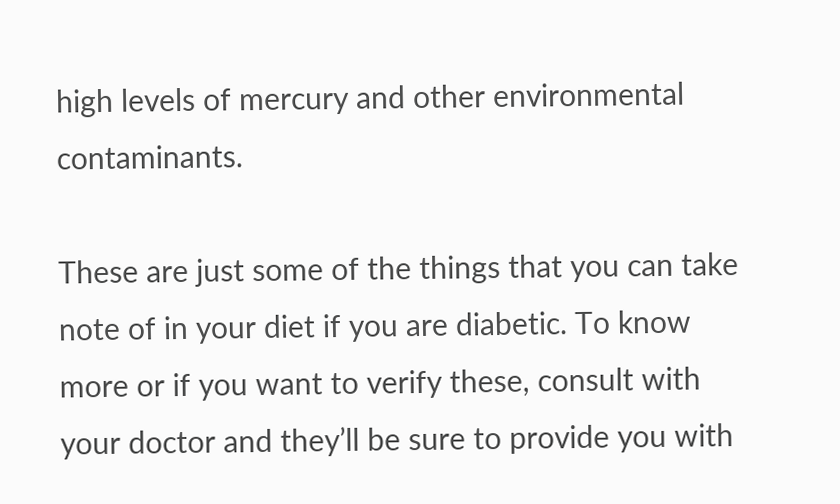high levels of mercury and other environmental contaminants.

These are just some of the things that you can take note of in your diet if you are diabetic. To know more or if you want to verify these, consult with your doctor and they’ll be sure to provide you with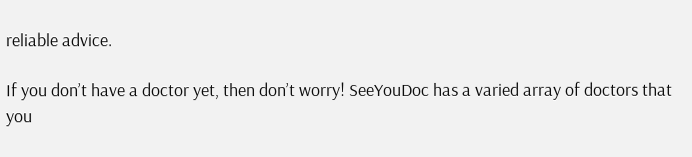reliable advice.

If you don’t have a doctor yet, then don’t worry! SeeYouDoc has a varied array of doctors that you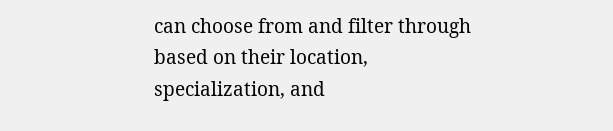can choose from and filter through based on their location, specialization, and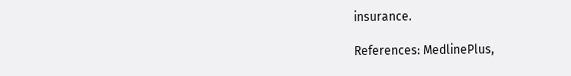insurance.

References: MedlinePlus,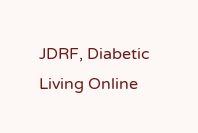JDRF, Diabetic Living Online